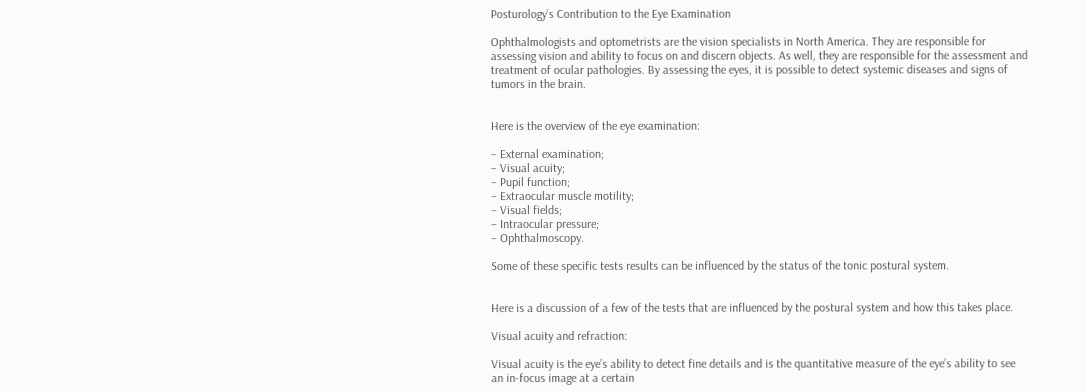Posturology’s Contribution to the Eye Examination

Ophthalmologists and optometrists are the vision specialists in North America. They are responsible for assessing vision and ability to focus on and discern objects. As well, they are responsible for the assessment and treatment of ocular pathologies. By assessing the eyes, it is possible to detect systemic diseases and signs of tumors in the brain.


Here is the overview of the eye examination:

– External examination;
– Visual acuity;
– Pupil function;
– Extraocular muscle motility;
– Visual fields;
– Intraocular pressure;
– Ophthalmoscopy.

Some of these specific tests results can be influenced by the status of the tonic postural system.


Here is a discussion of a few of the tests that are influenced by the postural system and how this takes place.

Visual acuity and refraction:

Visual acuity is the eye’s ability to detect fine details and is the quantitative measure of the eye’s ability to see an in-focus image at a certain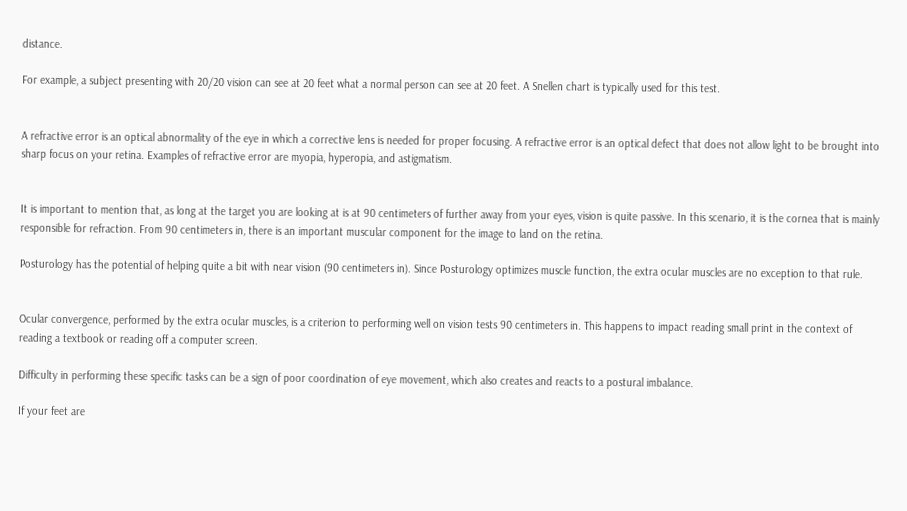distance.

For example, a subject presenting with 20/20 vision can see at 20 feet what a normal person can see at 20 feet. A Snellen chart is typically used for this test.


A refractive error is an optical abnormality of the eye in which a corrective lens is needed for proper focusing. A refractive error is an optical defect that does not allow light to be brought into sharp focus on your retina. Examples of refractive error are myopia, hyperopia, and astigmatism.


It is important to mention that, as long at the target you are looking at is at 90 centimeters of further away from your eyes, vision is quite passive. In this scenario, it is the cornea that is mainly responsible for refraction. From 90 centimeters in, there is an important muscular component for the image to land on the retina.

Posturology has the potential of helping quite a bit with near vision (90 centimeters in). Since Posturology optimizes muscle function, the extra ocular muscles are no exception to that rule.


Ocular convergence, performed by the extra ocular muscles, is a criterion to performing well on vision tests 90 centimeters in. This happens to impact reading small print in the context of reading a textbook or reading off a computer screen.

Difficulty in performing these specific tasks can be a sign of poor coordination of eye movement, which also creates and reacts to a postural imbalance.

If your feet are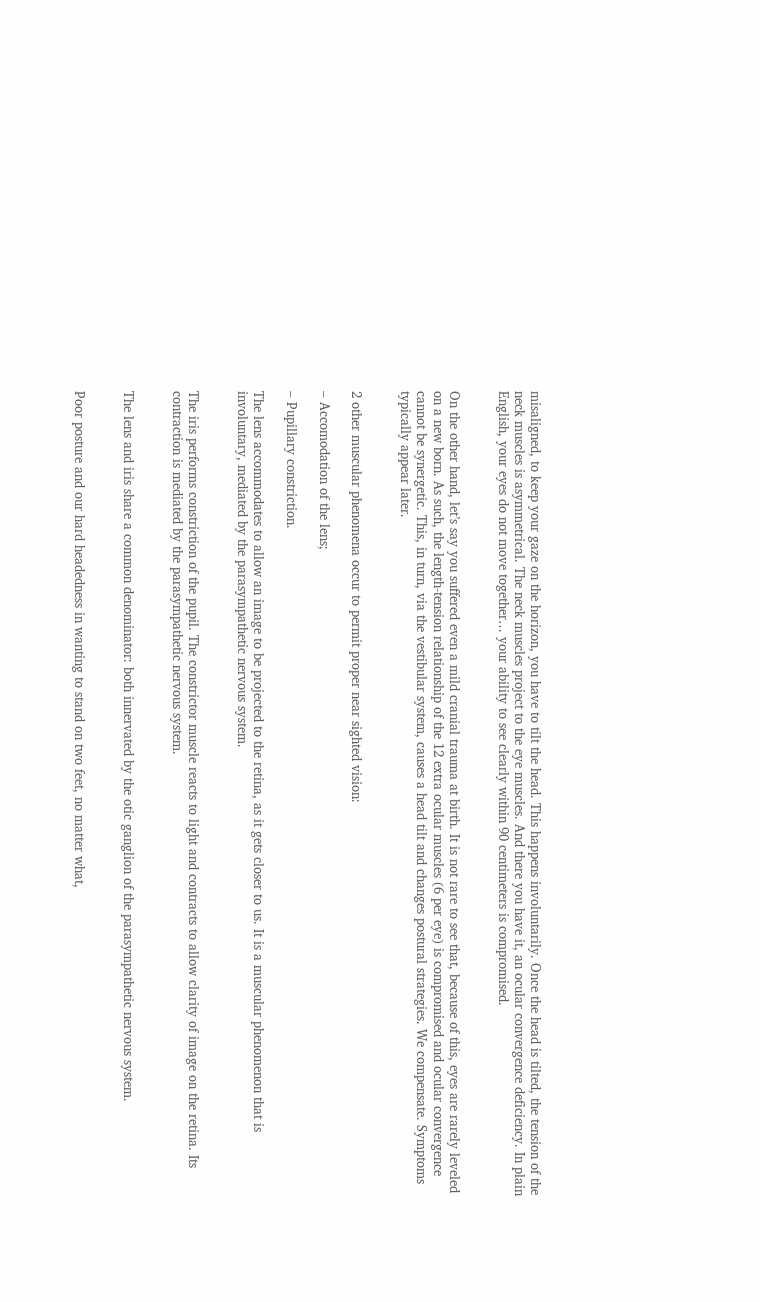misaligned, to keep your gaze on the horizon, you have to tilt the head. This happens involuntarily. Once the head is tilted, the tension of the neck muscles is asymmetrical. The neck muscles project to the eye muscles. And there you have it, an ocular convergence deficiency. In plain English, your eyes do not move together… your ability to see clearly within 90 centimeters is compromised.


On the other hand, let’s say you suffered even a mild cranial trauma at birth. It is not rare to see that, because of this, eyes are rarely leveled on a new born. As such, the length-tension relationship of the 12 extra ocular muscles (6 per eye) is compromised and ocular convergence cannot be synergetic. This, in turn, via the vestibular system, causes a head tilt and changes postural strategies. We compensate. Symptoms typically appear later.


2 other muscular phenomena occur to permit proper near sighted vision:

– Accomodation of the lens;

– Pupillary constriction.

The lens accommodates to allow an image to be projected to the retina, as it gets closer to us. It is a muscular phenomenon that is involuntary, mediated by the parasympathetic nervous system.


The iris performs constriction of the pupil. The constrictor muscle reacts to light and contracts to allow clarity of image on the retina. Its contraction is mediated by the parasympathetic nervous system.


The lens and iris share a common denominator: both innervated by the otic ganglion of the parasympathetic nervous system.


Poor posture and our hard headedness in wanting to stand on two feet, no matter what,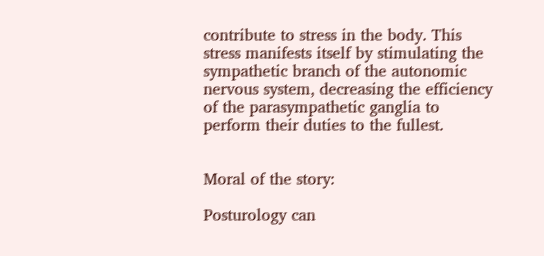contribute to stress in the body. This stress manifests itself by stimulating the sympathetic branch of the autonomic nervous system, decreasing the efficiency of the parasympathetic ganglia to perform their duties to the fullest.


Moral of the story:

Posturology can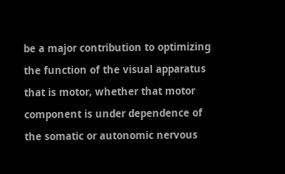be a major contribution to optimizing the function of the visual apparatus that is motor, whether that motor component is under dependence of the somatic or autonomic nervous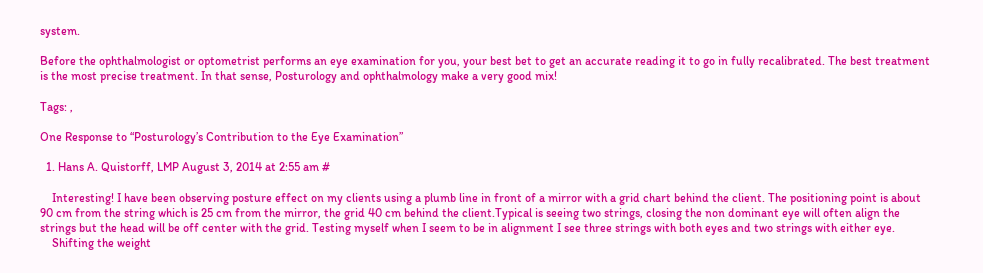system.

Before the ophthalmologist or optometrist performs an eye examination for you, your best bet to get an accurate reading it to go in fully recalibrated. The best treatment is the most precise treatment. In that sense, Posturology and ophthalmology make a very good mix!

Tags: ,

One Response to “Posturology’s Contribution to the Eye Examination”

  1. Hans A. Quistorff, LMP August 3, 2014 at 2:55 am #

    Interesting! I have been observing posture effect on my clients using a plumb line in front of a mirror with a grid chart behind the client. The positioning point is about 90 cm from the string which is 25 cm from the mirror, the grid 40 cm behind the client.Typical is seeing two strings, closing the non dominant eye will often align the strings but the head will be off center with the grid. Testing myself when I seem to be in alignment I see three strings with both eyes and two strings with either eye.
    Shifting the weight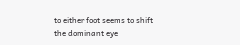to either foot seems to shift the dominant eye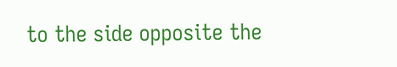to the side opposite the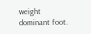weight dominant foot.